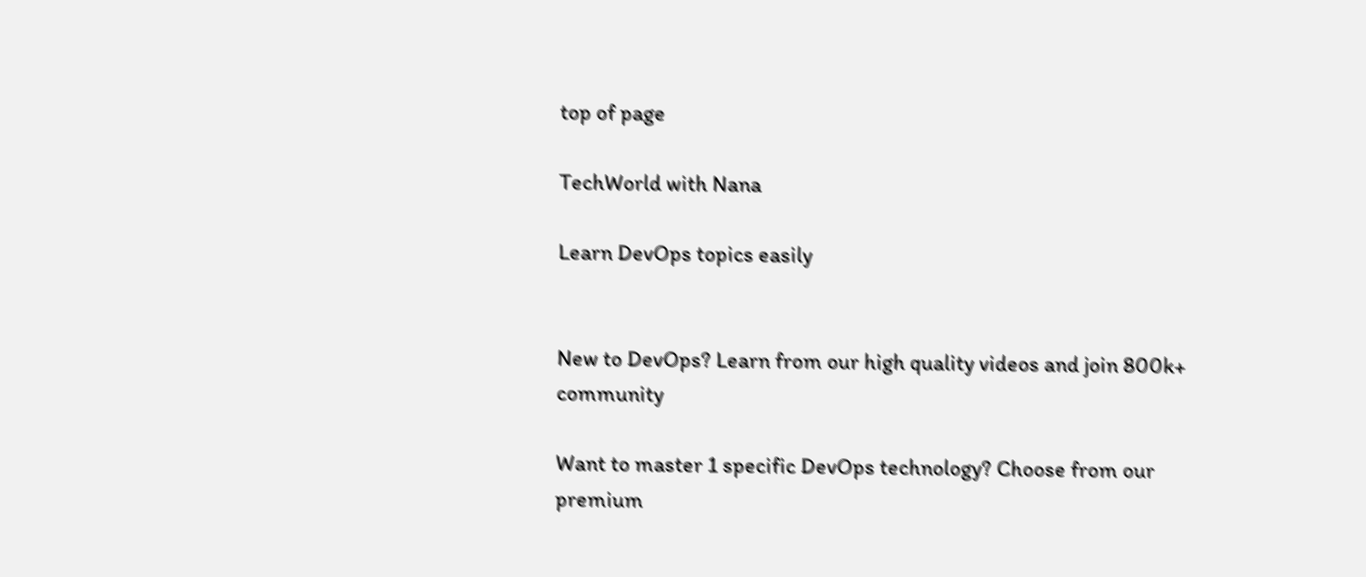top of page

TechWorld with Nana

Learn DevOps topics easily


New to DevOps? Learn from our high quality videos and join 800k+ community

Want to master 1 specific DevOps technology? Choose from our premium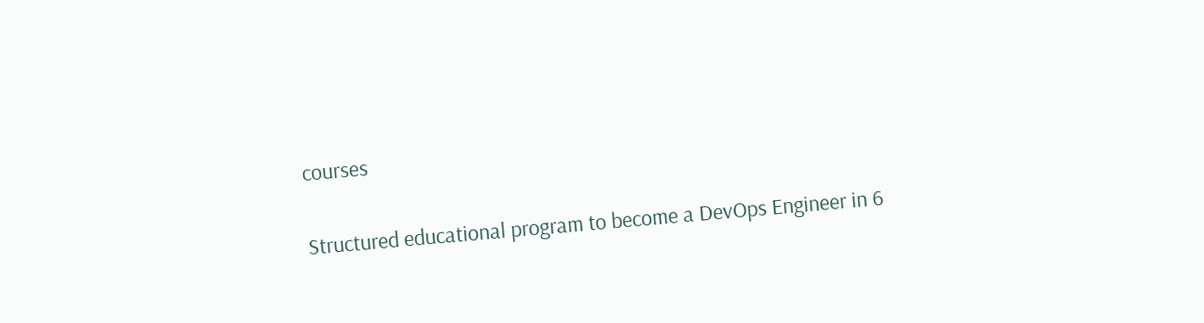courses

Structured educational program to become a DevOps Engineer in 6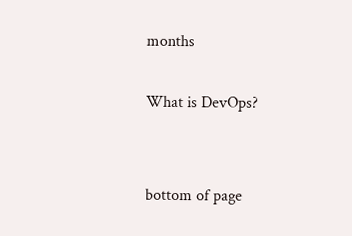months

What is DevOps?


bottom of page